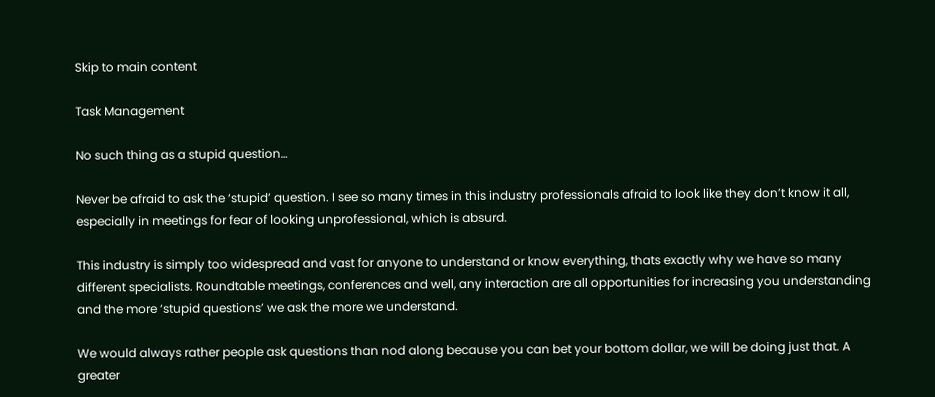Skip to main content

Task Management

No such thing as a stupid question…

Never be afraid to ask the ‘stupid’ question. I see so many times in this industry professionals afraid to look like they don’t know it all, especially in meetings for fear of looking unprofessional, which is absurd.

This industry is simply too widespread and vast for anyone to understand or know everything, thats exactly why we have so many different specialists. Roundtable meetings, conferences and well, any interaction are all opportunities for increasing you understanding and the more ‘stupid questions’ we ask the more we understand.

We would always rather people ask questions than nod along because you can bet your bottom dollar, we will be doing just that. A greater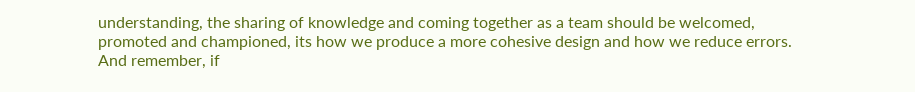understanding, the sharing of knowledge and coming together as a team should be welcomed, promoted and championed, its how we produce a more cohesive design and how we reduce errors. And remember, if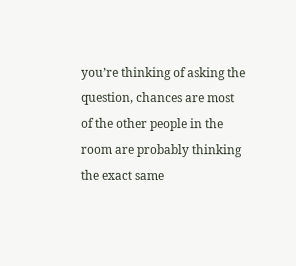you’re thinking of asking the question, chances are most of the other people in the room are probably thinking the exact same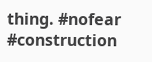thing. #nofear #construction